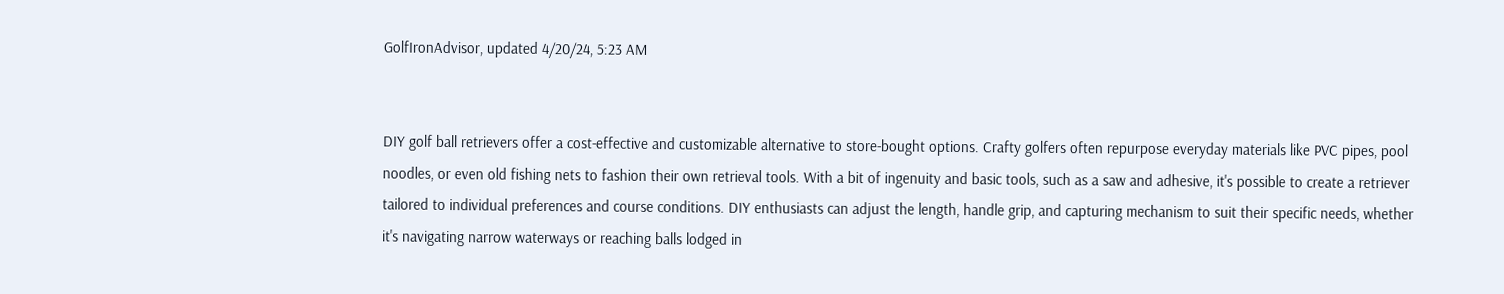GolfIronAdvisor, updated 4/20/24, 5:23 AM


DIY golf ball retrievers offer a cost-effective and customizable alternative to store-bought options. Crafty golfers often repurpose everyday materials like PVC pipes, pool noodles, or even old fishing nets to fashion their own retrieval tools. With a bit of ingenuity and basic tools, such as a saw and adhesive, it's possible to create a retriever tailored to individual preferences and course conditions. DIY enthusiasts can adjust the length, handle grip, and capturing mechanism to suit their specific needs, whether it's navigating narrow waterways or reaching balls lodged in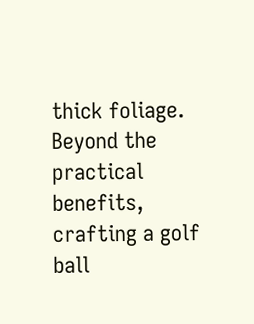thick foliage. Beyond the practical benefits, crafting a golf ball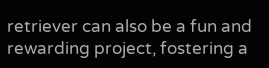retriever can also be a fun and rewarding project, fostering a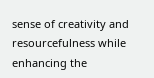sense of creativity and resourcefulness while enhancing the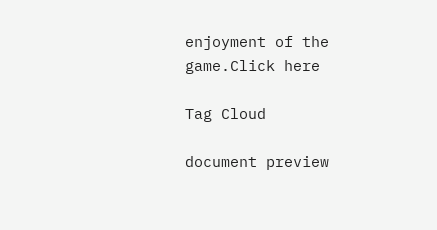enjoyment of the game.Click here

Tag Cloud

document preview